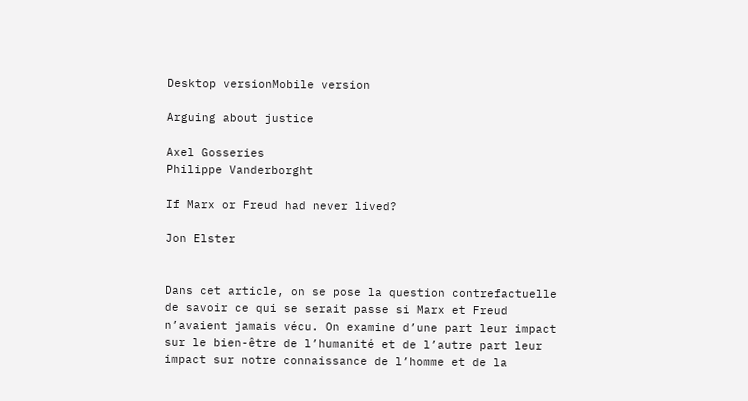Desktop versionMobile version

Arguing about justice

Axel Gosseries
Philippe Vanderborght

If Marx or Freud had never lived?

Jon Elster


Dans cet article, on se pose la question contrefactuelle de savoir ce qui se serait passe si Marx et Freud n’avaient jamais vécu. On examine d’une part leur impact sur le bien-être de l’humanité et de l’autre part leur impact sur notre connaissance de l’homme et de la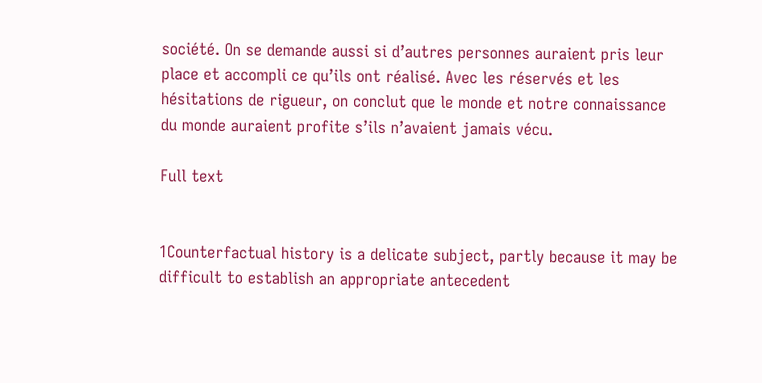société. On se demande aussi si d’autres personnes auraient pris leur place et accompli ce qu’ils ont réalisé. Avec les réservés et les hésitations de rigueur, on conclut que le monde et notre connaissance du monde auraient profite s’ils n’avaient jamais vécu.

Full text


1Counterfactual history is a delicate subject, partly because it may be difficult to establish an appropriate antecedent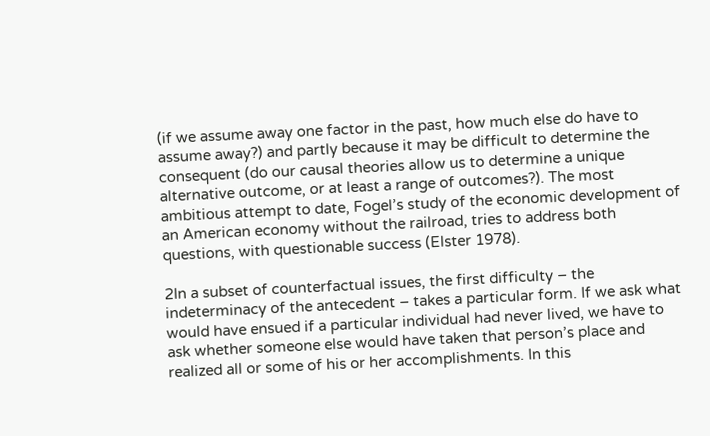(if we assume away one factor in the past, how much else do have to assume away?) and partly because it may be difficult to determine the consequent (do our causal theories allow us to determine a unique alternative outcome, or at least a range of outcomes?). The most ambitious attempt to date, Fogel’s study of the economic development of an American economy without the railroad, tries to address both questions, with questionable success (Elster 1978).

2In a subset of counterfactual issues, the first difficulty – the indeterminacy of the antecedent – takes a particular form. If we ask what would have ensued if a particular individual had never lived, we have to ask whether someone else would have taken that person’s place and realized all or some of his or her accomplishments. In this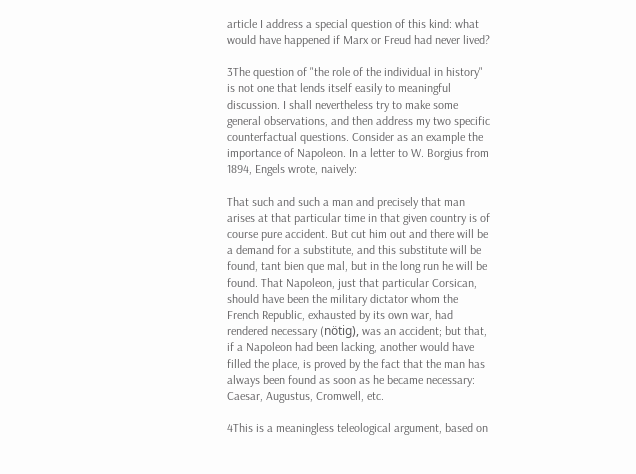article I address a special question of this kind: what would have happened if Marx or Freud had never lived?

3The question of "the role of the individual in history" is not one that lends itself easily to meaningful discussion. I shall nevertheless try to make some general observations, and then address my two specific counterfactual questions. Consider as an example the importance of Napoleon. In a letter to W. Borgius from 1894, Engels wrote, naively:

That such and such a man and precisely that man arises at that particular time in that given country is of course pure accident. But cut him out and there will be a demand for a substitute, and this substitute will be found, tant bien que mal, but in the long run he will be found. That Napoleon, just that particular Corsican, should have been the military dictator whom the French Republic, exhausted by its own war, had rendered necessary (nötig), was an accident; but that, if a Napoleon had been lacking, another would have filled the place, is proved by the fact that the man has always been found as soon as he became necessary: Caesar, Augustus, Cromwell, etc.

4This is a meaningless teleological argument, based on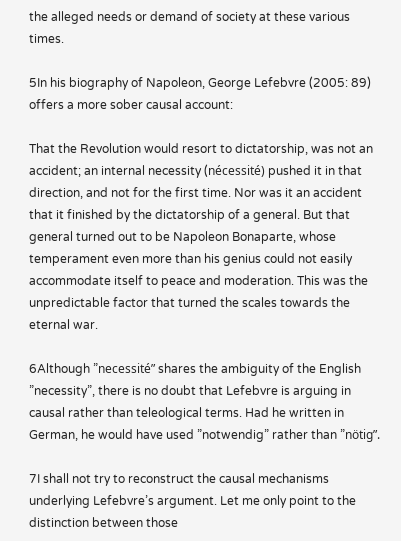the alleged needs or demand of society at these various times.

5In his biography of Napoleon, George Lefebvre (2005: 89) offers a more sober causal account:

That the Revolution would resort to dictatorship, was not an accident; an internal necessity (nécessité) pushed it in that direction, and not for the first time. Nor was it an accident that it finished by the dictatorship of a general. But that general turned out to be Napoleon Bonaparte, whose temperament even more than his genius could not easily accommodate itself to peace and moderation. This was the unpredictable factor that turned the scales towards the eternal war.

6Although ”necessité” shares the ambiguity of the English ”necessity”, there is no doubt that Lefebvre is arguing in causal rather than teleological terms. Had he written in German, he would have used ”notwendig” rather than ”nötig”.

7I shall not try to reconstruct the causal mechanisms underlying Lefebvre’s argument. Let me only point to the distinction between those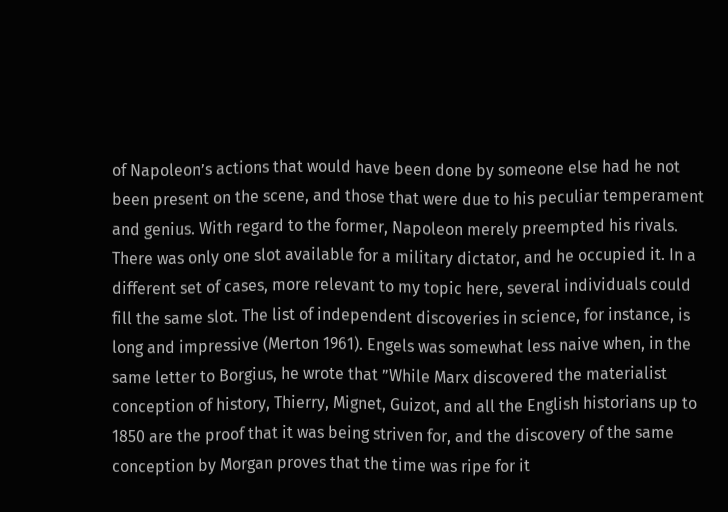of Napoleon’s actions that would have been done by someone else had he not been present on the scene, and those that were due to his peculiar temperament and genius. With regard to the former, Napoleon merely preempted his rivals. There was only one slot available for a military dictator, and he occupied it. In a different set of cases, more relevant to my topic here, several individuals could fill the same slot. The list of independent discoveries in science, for instance, is long and impressive (Merton 1961). Engels was somewhat less naive when, in the same letter to Borgius, he wrote that ”While Marx discovered the materialist conception of history, Thierry, Mignet, Guizot, and all the English historians up to 1850 are the proof that it was being striven for, and the discovery of the same conception by Morgan proves that the time was ripe for it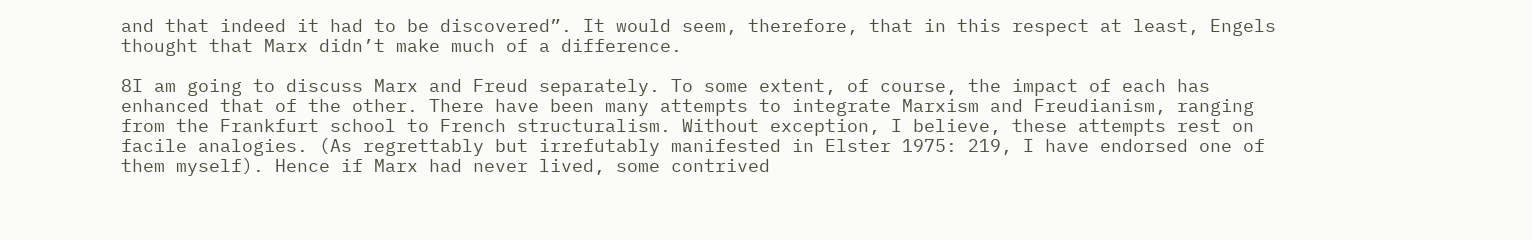and that indeed it had to be discovered”. It would seem, therefore, that in this respect at least, Engels thought that Marx didn’t make much of a difference.

8I am going to discuss Marx and Freud separately. To some extent, of course, the impact of each has enhanced that of the other. There have been many attempts to integrate Marxism and Freudianism, ranging from the Frankfurt school to French structuralism. Without exception, I believe, these attempts rest on facile analogies. (As regrettably but irrefutably manifested in Elster 1975: 219, I have endorsed one of them myself). Hence if Marx had never lived, some contrived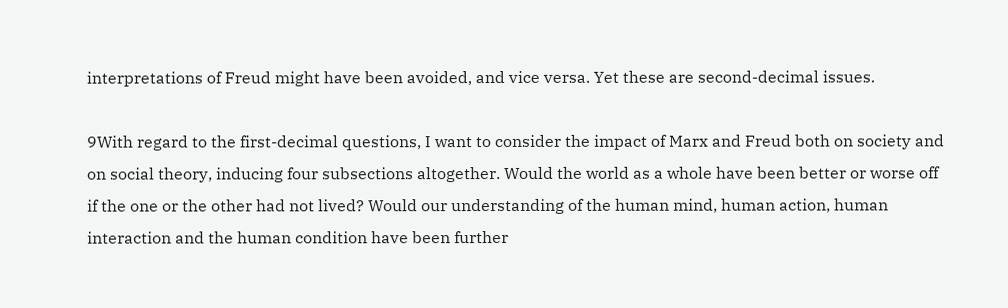interpretations of Freud might have been avoided, and vice versa. Yet these are second-decimal issues.

9With regard to the first-decimal questions, I want to consider the impact of Marx and Freud both on society and on social theory, inducing four subsections altogether. Would the world as a whole have been better or worse off if the one or the other had not lived? Would our understanding of the human mind, human action, human interaction and the human condition have been further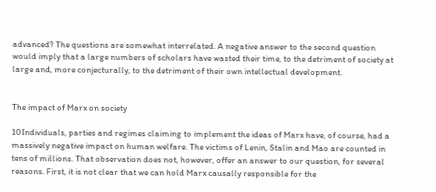advanced? The questions are somewhat interrelated. A negative answer to the second question would imply that a large numbers of scholars have wasted their time, to the detriment of society at large and, more conjecturally, to the detriment of their own intellectual development.


The impact of Marx on society

10Individuals, parties and regimes claiming to implement the ideas of Marx have, of course, had a massively negative impact on human welfare. The victims of Lenin, Stalin and Mao are counted in tens of millions. That observation does not, however, offer an answer to our question, for several reasons. First, it is not clear that we can hold Marx causally responsible for the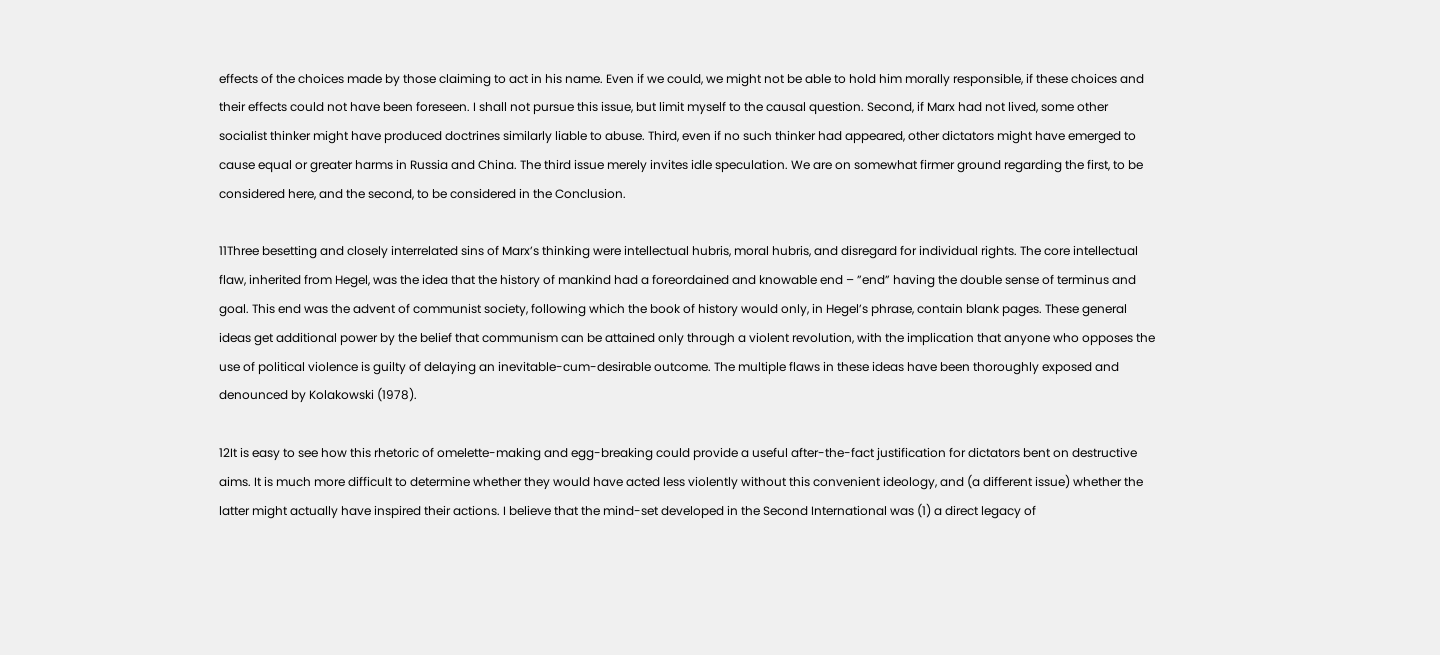effects of the choices made by those claiming to act in his name. Even if we could, we might not be able to hold him morally responsible, if these choices and their effects could not have been foreseen. I shall not pursue this issue, but limit myself to the causal question. Second, if Marx had not lived, some other socialist thinker might have produced doctrines similarly liable to abuse. Third, even if no such thinker had appeared, other dictators might have emerged to cause equal or greater harms in Russia and China. The third issue merely invites idle speculation. We are on somewhat firmer ground regarding the first, to be considered here, and the second, to be considered in the Conclusion.

11Three besetting and closely interrelated sins of Marx’s thinking were intellectual hubris, moral hubris, and disregard for individual rights. The core intellectual flaw, inherited from Hegel, was the idea that the history of mankind had a foreordained and knowable end – ”end” having the double sense of terminus and goal. This end was the advent of communist society, following which the book of history would only, in Hegel’s phrase, contain blank pages. These general ideas get additional power by the belief that communism can be attained only through a violent revolution, with the implication that anyone who opposes the use of political violence is guilty of delaying an inevitable-cum-desirable outcome. The multiple flaws in these ideas have been thoroughly exposed and denounced by Kolakowski (1978).

12It is easy to see how this rhetoric of omelette-making and egg-breaking could provide a useful after-the-fact justification for dictators bent on destructive aims. It is much more difficult to determine whether they would have acted less violently without this convenient ideology, and (a different issue) whether the latter might actually have inspired their actions. I believe that the mind-set developed in the Second International was (1) a direct legacy of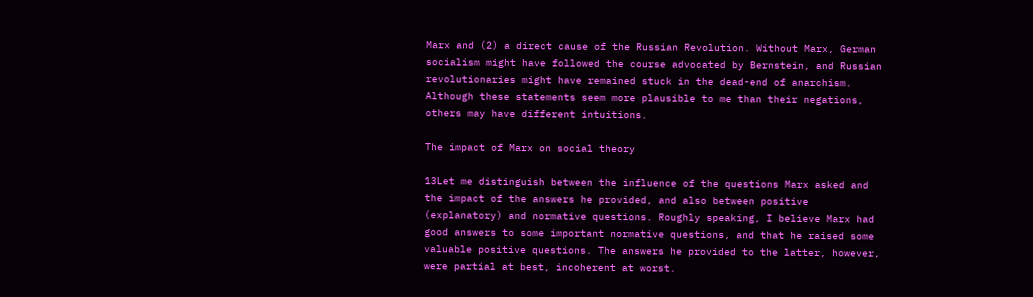Marx and (2) a direct cause of the Russian Revolution. Without Marx, German socialism might have followed the course advocated by Bernstein, and Russian revolutionaries might have remained stuck in the dead-end of anarchism. Although these statements seem more plausible to me than their negations, others may have different intuitions.

The impact of Marx on social theory

13Let me distinguish between the influence of the questions Marx asked and the impact of the answers he provided, and also between positive (explanatory) and normative questions. Roughly speaking, I believe Marx had good answers to some important normative questions, and that he raised some valuable positive questions. The answers he provided to the latter, however, were partial at best, incoherent at worst.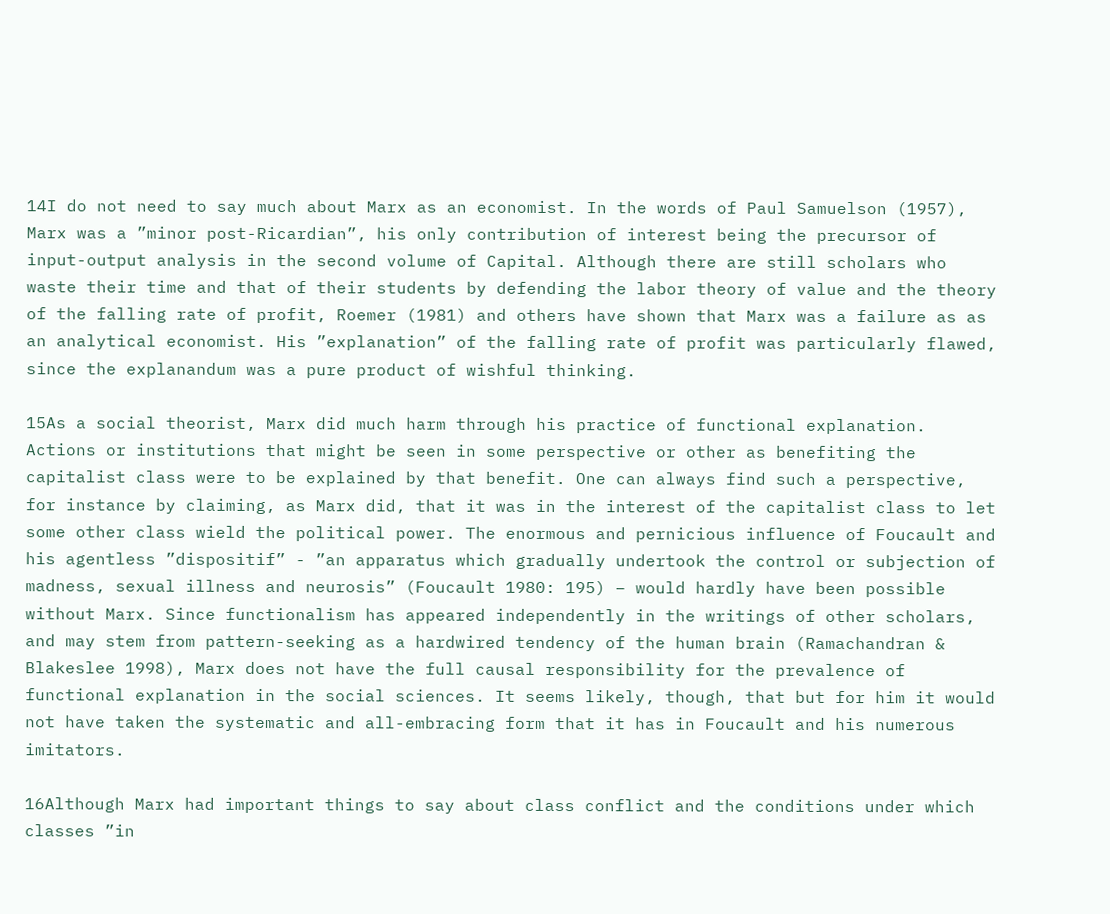14I do not need to say much about Marx as an economist. In the words of Paul Samuelson (1957), Marx was a ”minor post-Ricardian”, his only contribution of interest being the precursor of input-output analysis in the second volume of Capital. Although there are still scholars who waste their time and that of their students by defending the labor theory of value and the theory of the falling rate of profit, Roemer (1981) and others have shown that Marx was a failure as as an analytical economist. His ”explanation” of the falling rate of profit was particularly flawed, since the explanandum was a pure product of wishful thinking.

15As a social theorist, Marx did much harm through his practice of functional explanation. Actions or institutions that might be seen in some perspective or other as benefiting the capitalist class were to be explained by that benefit. One can always find such a perspective, for instance by claiming, as Marx did, that it was in the interest of the capitalist class to let some other class wield the political power. The enormous and pernicious influence of Foucault and his agentless ”dispositif” - ”an apparatus which gradually undertook the control or subjection of madness, sexual illness and neurosis” (Foucault 1980: 195) – would hardly have been possible without Marx. Since functionalism has appeared independently in the writings of other scholars, and may stem from pattern-seeking as a hardwired tendency of the human brain (Ramachandran & Blakeslee 1998), Marx does not have the full causal responsibility for the prevalence of functional explanation in the social sciences. It seems likely, though, that but for him it would not have taken the systematic and all-embracing form that it has in Foucault and his numerous imitators.

16Although Marx had important things to say about class conflict and the conditions under which classes ”in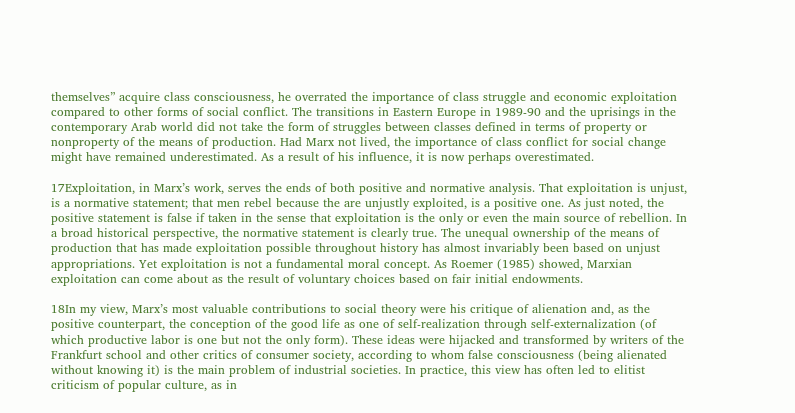themselves” acquire class consciousness, he overrated the importance of class struggle and economic exploitation compared to other forms of social conflict. The transitions in Eastern Europe in 1989-90 and the uprisings in the contemporary Arab world did not take the form of struggles between classes defined in terms of property or nonproperty of the means of production. Had Marx not lived, the importance of class conflict for social change might have remained underestimated. As a result of his influence, it is now perhaps overestimated.

17Exploitation, in Marx’s work, serves the ends of both positive and normative analysis. That exploitation is unjust, is a normative statement; that men rebel because the are unjustly exploited, is a positive one. As just noted, the positive statement is false if taken in the sense that exploitation is the only or even the main source of rebellion. In a broad historical perspective, the normative statement is clearly true. The unequal ownership of the means of production that has made exploitation possible throughout history has almost invariably been based on unjust appropriations. Yet exploitation is not a fundamental moral concept. As Roemer (1985) showed, Marxian exploitation can come about as the result of voluntary choices based on fair initial endowments.

18In my view, Marx’s most valuable contributions to social theory were his critique of alienation and, as the positive counterpart, the conception of the good life as one of self-realization through self-externalization (of which productive labor is one but not the only form). These ideas were hijacked and transformed by writers of the Frankfurt school and other critics of consumer society, according to whom false consciousness (being alienated without knowing it) is the main problem of industrial societies. In practice, this view has often led to elitist criticism of popular culture, as in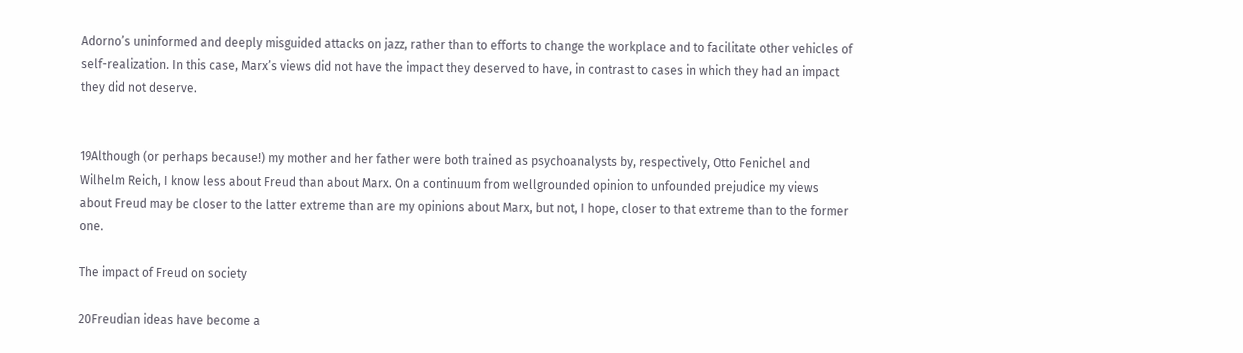Adorno’s uninformed and deeply misguided attacks on jazz, rather than to efforts to change the workplace and to facilitate other vehicles of self-realization. In this case, Marx’s views did not have the impact they deserved to have, in contrast to cases in which they had an impact they did not deserve.


19Although (or perhaps because!) my mother and her father were both trained as psychoanalysts by, respectively, Otto Fenichel and Wilhelm Reich, I know less about Freud than about Marx. On a continuum from wellgrounded opinion to unfounded prejudice my views about Freud may be closer to the latter extreme than are my opinions about Marx, but not, I hope, closer to that extreme than to the former one.

The impact of Freud on society

20Freudian ideas have become a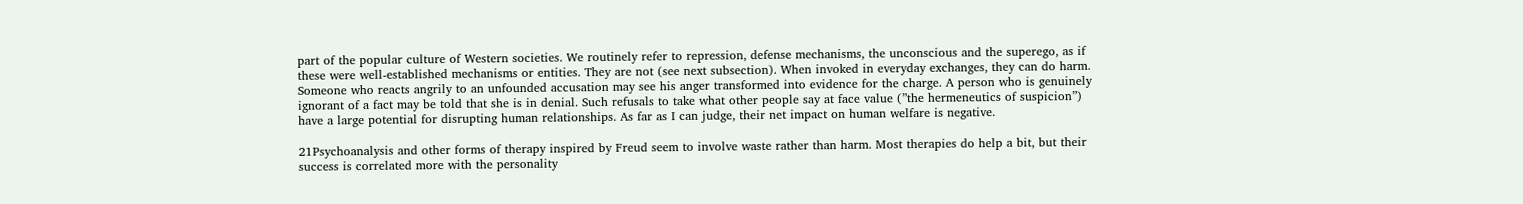part of the popular culture of Western societies. We routinely refer to repression, defense mechanisms, the unconscious and the superego, as if these were well-established mechanisms or entities. They are not (see next subsection). When invoked in everyday exchanges, they can do harm. Someone who reacts angrily to an unfounded accusation may see his anger transformed into evidence for the charge. A person who is genuinely ignorant of a fact may be told that she is in denial. Such refusals to take what other people say at face value (”the hermeneutics of suspicion”) have a large potential for disrupting human relationships. As far as I can judge, their net impact on human welfare is negative.

21Psychoanalysis and other forms of therapy inspired by Freud seem to involve waste rather than harm. Most therapies do help a bit, but their success is correlated more with the personality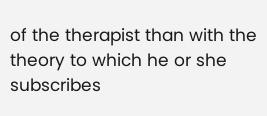of the therapist than with the theory to which he or she subscribes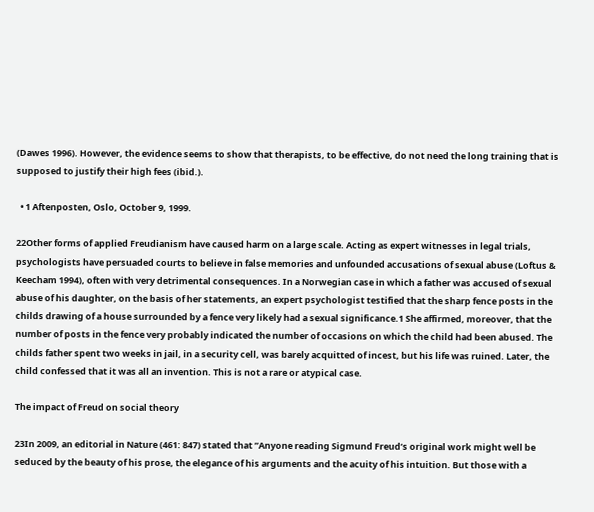(Dawes 1996). However, the evidence seems to show that therapists, to be effective, do not need the long training that is supposed to justify their high fees (ibid.).

  • 1 Aftenposten, Oslo, October 9, 1999.

22Other forms of applied Freudianism have caused harm on a large scale. Acting as expert witnesses in legal trials, psychologists have persuaded courts to believe in false memories and unfounded accusations of sexual abuse (Loftus & Keecham 1994), often with very detrimental consequences. In a Norwegian case in which a father was accused of sexual abuse of his daughter, on the basis of her statements, an expert psychologist testified that the sharp fence posts in the childs drawing of a house surrounded by a fence very likely had a sexual significance.1 She affirmed, moreover, that the number of posts in the fence very probably indicated the number of occasions on which the child had been abused. The childs father spent two weeks in jail, in a security cell, was barely acquitted of incest, but his life was ruined. Later, the child confessed that it was all an invention. This is not a rare or atypical case.

The impact of Freud on social theory

23In 2009, an editorial in Nature (461: 847) stated that ”Anyone reading Sigmund Freud’s original work might well be seduced by the beauty of his prose, the elegance of his arguments and the acuity of his intuition. But those with a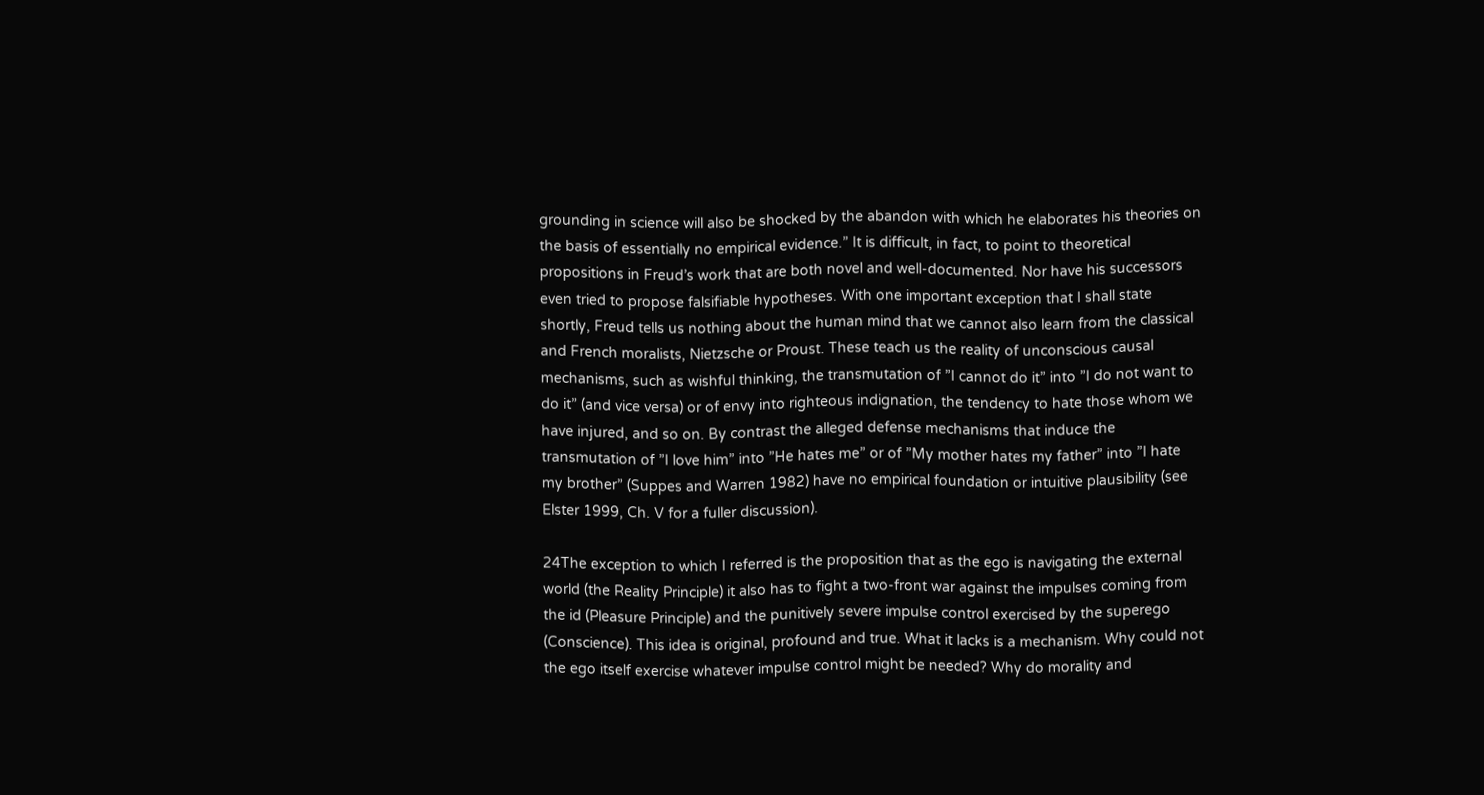grounding in science will also be shocked by the abandon with which he elaborates his theories on the basis of essentially no empirical evidence.” It is difficult, in fact, to point to theoretical propositions in Freud’s work that are both novel and well-documented. Nor have his successors even tried to propose falsifiable hypotheses. With one important exception that I shall state shortly, Freud tells us nothing about the human mind that we cannot also learn from the classical and French moralists, Nietzsche or Proust. These teach us the reality of unconscious causal mechanisms, such as wishful thinking, the transmutation of ”I cannot do it” into ”I do not want to do it” (and vice versa) or of envy into righteous indignation, the tendency to hate those whom we have injured, and so on. By contrast the alleged defense mechanisms that induce the transmutation of ”I love him” into ”He hates me” or of ”My mother hates my father” into ”I hate my brother” (Suppes and Warren 1982) have no empirical foundation or intuitive plausibility (see Elster 1999, Ch. V for a fuller discussion).

24The exception to which I referred is the proposition that as the ego is navigating the external world (the Reality Principle) it also has to fight a two-front war against the impulses coming from the id (Pleasure Principle) and the punitively severe impulse control exercised by the superego (Conscience). This idea is original, profound and true. What it lacks is a mechanism. Why could not the ego itself exercise whatever impulse control might be needed? Why do morality and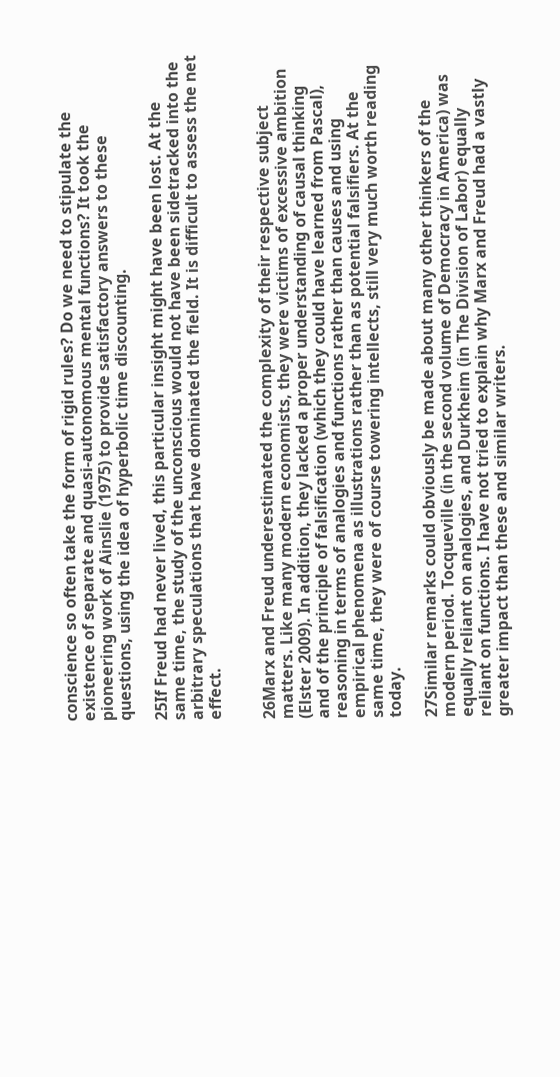conscience so often take the form of rigid rules? Do we need to stipulate the existence of separate and quasi-autonomous mental functions? It took the pioneering work of Ainslie (1975) to provide satisfactory answers to these questions, using the idea of hyperbolic time discounting.

25If Freud had never lived, this particular insight might have been lost. At the same time, the study of the unconscious would not have been sidetracked into the arbitrary speculations that have dominated the field. It is difficult to assess the net effect.


26Marx and Freud underestimated the complexity of their respective subject matters. Like many modern economists, they were victims of excessive ambition (Elster 2009). In addition, they lacked a proper understanding of causal thinking and of the principle of falsification (which they could have learned from Pascal), reasoning in terms of analogies and functions rather than causes and using empirical phenomena as illustrations rather than as potential falsifiers. At the same time, they were of course towering intellects, still very much worth reading today.

27Similar remarks could obviously be made about many other thinkers of the modern period. Tocqueville (in the second volume of Democracy in America) was equally reliant on analogies, and Durkheim (in The Division of Labor) equally reliant on functions. I have not tried to explain why Marx and Freud had a vastly greater impact than these and similar writers.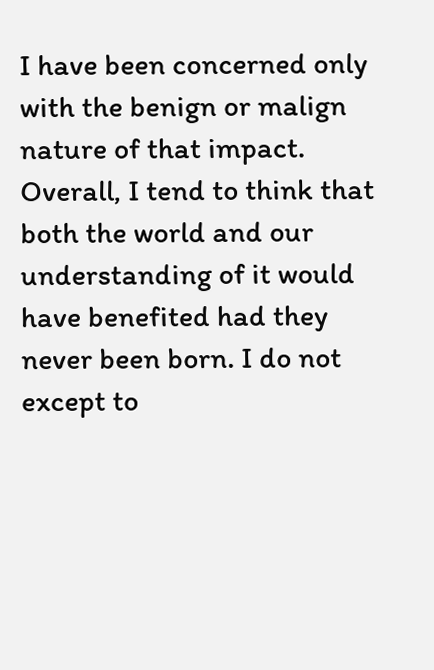I have been concerned only with the benign or malign nature of that impact. Overall, I tend to think that both the world and our understanding of it would have benefited had they never been born. I do not except to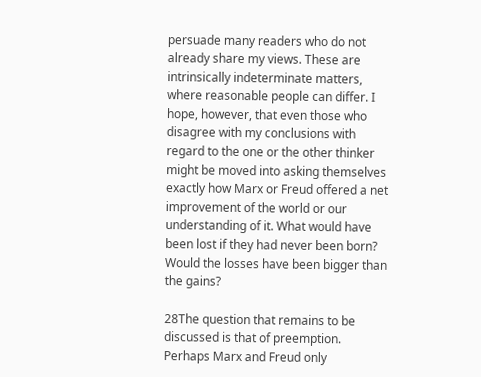persuade many readers who do not already share my views. These are intrinsically indeterminate matters, where reasonable people can differ. I hope, however, that even those who disagree with my conclusions with regard to the one or the other thinker might be moved into asking themselves exactly how Marx or Freud offered a net improvement of the world or our understanding of it. What would have been lost if they had never been born? Would the losses have been bigger than the gains?

28The question that remains to be discussed is that of preemption. Perhaps Marx and Freud only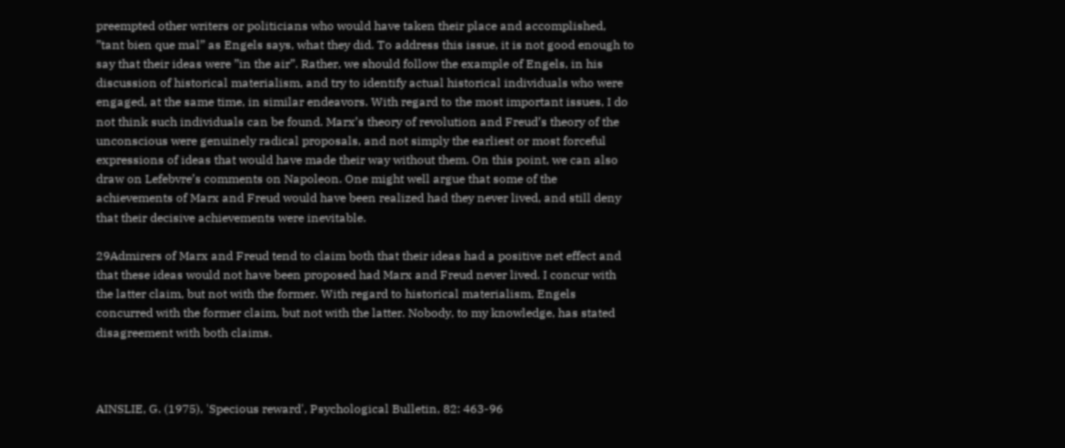preempted other writers or politicians who would have taken their place and accomplished, ”tant bien que mal” as Engels says, what they did. To address this issue, it is not good enough to say that their ideas were ”in the air”. Rather, we should follow the example of Engels, in his discussion of historical materialism, and try to identify actual historical individuals who were engaged, at the same time, in similar endeavors. With regard to the most important issues, I do not think such individuals can be found. Marx’s theory of revolution and Freud’s theory of the unconscious were genuinely radical proposals, and not simply the earliest or most forceful expressions of ideas that would have made their way without them. On this point, we can also draw on Lefebvre’s comments on Napoleon. One might well argue that some of the achievements of Marx and Freud would have been realized had they never lived, and still deny that their decisive achievements were inevitable.

29Admirers of Marx and Freud tend to claim both that their ideas had a positive net effect and that these ideas would not have been proposed had Marx and Freud never lived. I concur with the latter claim, but not with the former. With regard to historical materialism, Engels concurred with the former claim, but not with the latter. Nobody, to my knowledge, has stated disagreement with both claims.



AINSLIE, G. (1975), 'Specious reward', Psychological Bulletin, 82: 463-96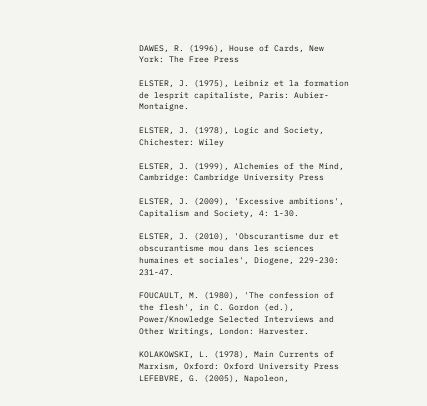DAWES, R. (1996), House of Cards, New York: The Free Press

ELSTER, J. (1975), Leibniz et la formation de lesprit capitaliste, Paris: Aubier-Montaigne.

ELSTER, J. (1978), Logic and Society, Chichester: Wiley

ELSTER, J. (1999), Alchemies of the Mind, Cambridge: Cambridge University Press

ELSTER, J. (2009), 'Excessive ambitions', Capitalism and Society, 4: 1-30.

ELSTER, J. (2010), 'Obscurantisme dur et obscurantisme mou dans les sciences humaines et sociales', Diogene, 229-230: 231-47.

FOUCAULT, M. (1980), 'The confession of the flesh', in C. Gordon (ed.), Power/Knowledge Selected Interviews and Other Writings, London: Harvester.

KOLAKOWSKI, L. (1978), Main Currents of Marxism, Oxford: Oxford University Press LEFEBVRE, G. (2005), Napoleon,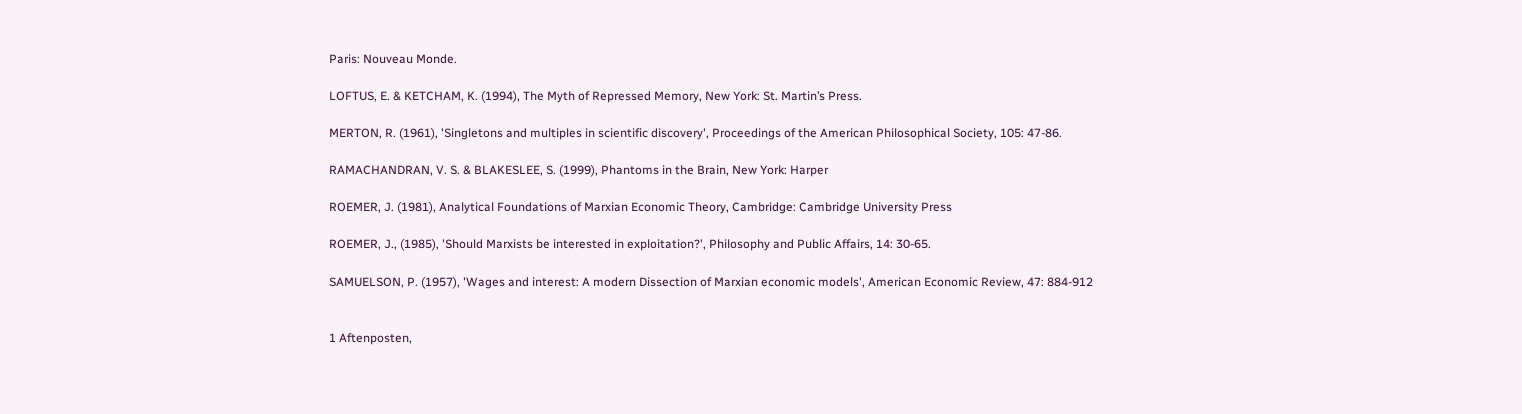Paris: Nouveau Monde.

LOFTUS, E. & KETCHAM, K. (1994), The Myth of Repressed Memory, New York: St. Martin’s Press.

MERTON, R. (1961), 'Singletons and multiples in scientific discovery', Proceedings of the American Philosophical Society, 105: 47-86.

RAMACHANDRAN, V. S. & BLAKESLEE, S. (1999), Phantoms in the Brain, New York: Harper

ROEMER, J. (1981), Analytical Foundations of Marxian Economic Theory, Cambridge: Cambridge University Press

ROEMER, J., (1985), 'Should Marxists be interested in exploitation?', Philosophy and Public Affairs, 14: 30-65.

SAMUELSON, P. (1957), 'Wages and interest: A modern Dissection of Marxian economic models', American Economic Review, 47: 884-912


1 Aftenposten,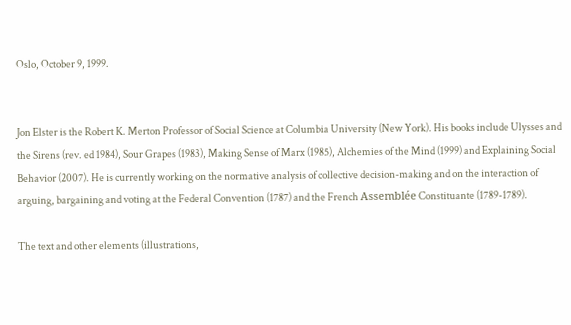Oslo, October 9, 1999.


Jon Elster is the Robert K. Merton Professor of Social Science at Columbia University (New York). His books include Ulysses and the Sirens (rev. ed 1984), Sour Grapes (1983), Making Sense of Marx (1985), Alchemies of the Mind (1999) and Explaining Social Behavior (2007). He is currently working on the normative analysis of collective decision-making and on the interaction of arguing, bargaining and voting at the Federal Convention (1787) and the French Assemblée Constituante (1789-1789).

The text and other elements (illustrations,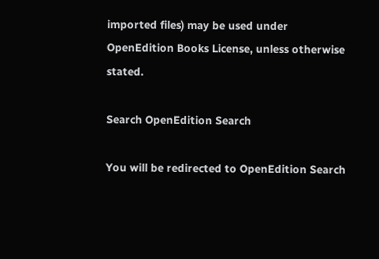imported files) may be used under OpenEdition Books License, unless otherwise stated.

Search OpenEdition Search

You will be redirected to OpenEdition Search